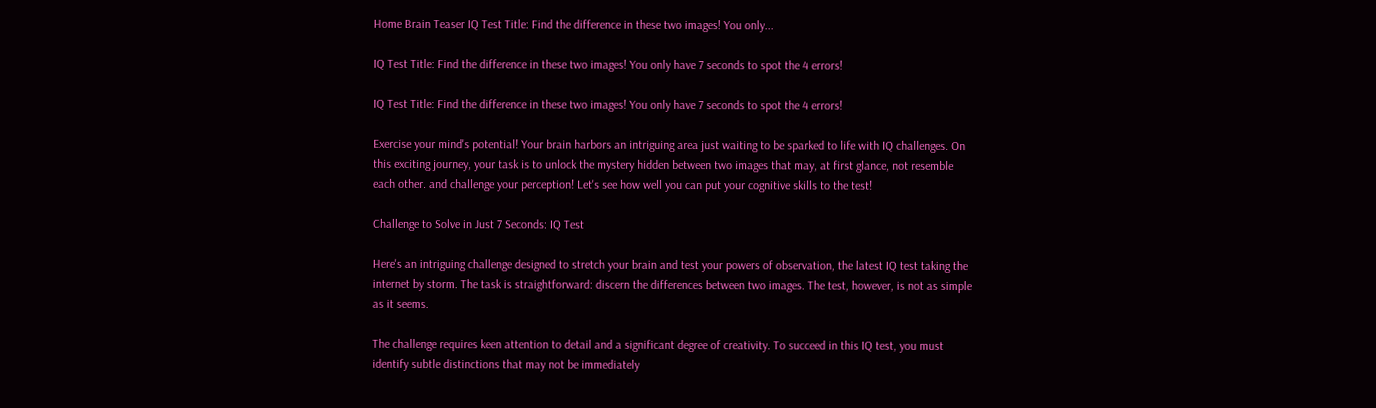Home Brain Teaser IQ Test Title: Find the difference in these two images! You only...

IQ Test Title: Find the difference in these two images! You only have 7 seconds to spot the 4 errors!

IQ Test Title: Find the difference in these two images! You only have 7 seconds to spot the 4 errors!

Exercise your mind's potential! Your brain harbors an intriguing area just waiting to be sparked to life with IQ challenges. On this exciting journey, your task is to unlock the mystery hidden between two images that may, at first glance, not resemble each other. and challenge your perception! Let's see how well you can put your cognitive skills to the test!

Challenge to Solve in Just 7 Seconds: IQ Test

Here's an intriguing challenge designed to stretch your brain and test your powers of observation, the latest IQ test taking the internet by storm. The task is straightforward: discern the differences between two images. The test, however, is not as simple as it seems.

The challenge requires keen attention to detail and a significant degree of creativity. To succeed in this IQ test, you must identify subtle distinctions that may not be immediately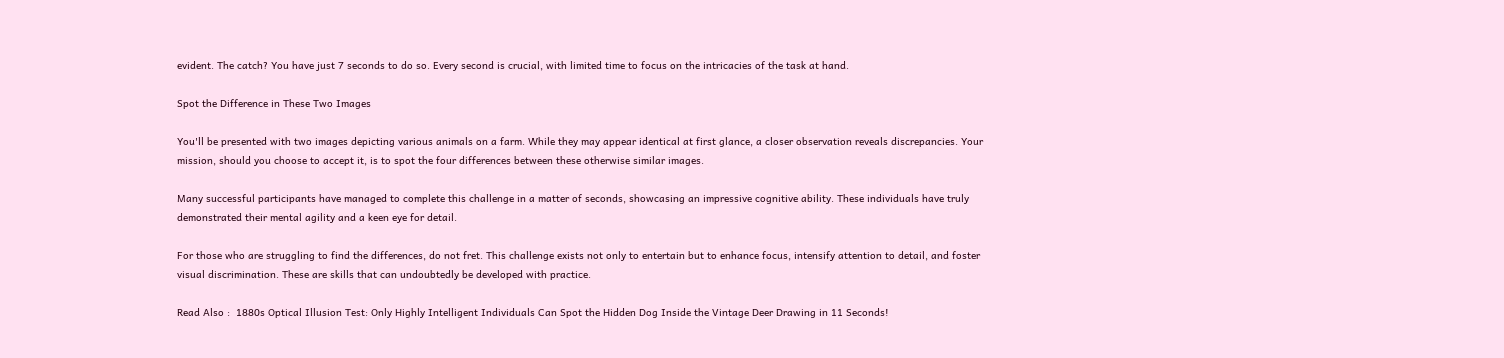evident. The catch? You have just 7 seconds to do so. Every second is crucial, with limited time to focus on the intricacies of the task at hand.

Spot the Difference in These Two Images

You'll be presented with two images depicting various animals on a farm. While they may appear identical at first glance, a closer observation reveals discrepancies. Your mission, should you choose to accept it, is to spot the four differences between these otherwise similar images.

Many successful participants have managed to complete this challenge in a matter of seconds, showcasing an impressive cognitive ability. These individuals have truly demonstrated their mental agility and a keen eye for detail.

For those who are struggling to find the differences, do not fret. This challenge exists not only to entertain but to enhance focus, intensify attention to detail, and foster visual discrimination. These are skills that can undoubtedly be developed with practice.

Read Also :  1880s Optical Illusion Test: Only Highly Intelligent Individuals Can Spot the Hidden Dog Inside the Vintage Deer Drawing in 11 Seconds!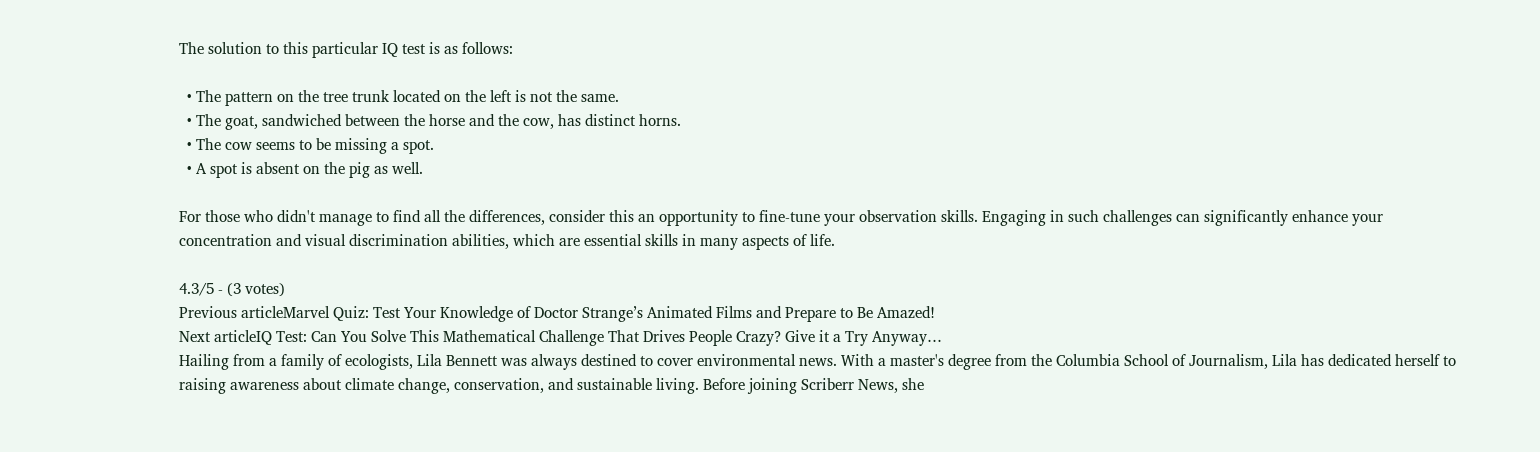The solution to this particular IQ test is as follows:

  • The pattern on the tree trunk located on the left is not the same.
  • The goat, sandwiched between the horse and the cow, has distinct horns.
  • The cow seems to be missing a spot.
  • A spot is absent on the pig as well.

For those who didn't manage to find all the differences, consider this an opportunity to fine-tune your observation skills. Engaging in such challenges can significantly enhance your concentration and visual discrimination abilities, which are essential skills in many aspects of life.

4.3/5 - (3 votes)
Previous articleMarvel Quiz: Test Your Knowledge of Doctor Strange’s Animated Films and Prepare to Be Amazed!
Next articleIQ Test: Can You Solve This Mathematical Challenge That Drives People Crazy? Give it a Try Anyway…
Hailing from a family of ecologists, Lila Bennett was always destined to cover environmental news. With a master's degree from the Columbia School of Journalism, Lila has dedicated herself to raising awareness about climate change, conservation, and sustainable living. Before joining Scriberr News, she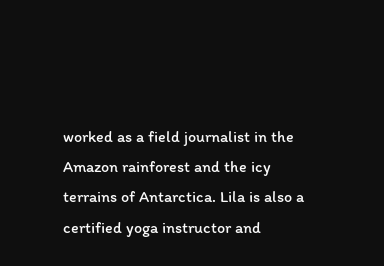worked as a field journalist in the Amazon rainforest and the icy terrains of Antarctica. Lila is also a certified yoga instructor and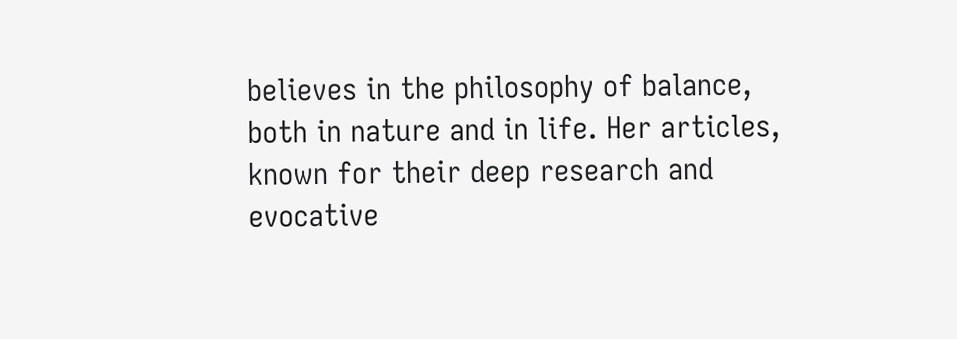believes in the philosophy of balance, both in nature and in life. Her articles, known for their deep research and evocative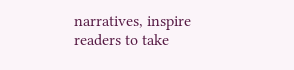narratives, inspire readers to take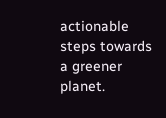actionable steps towards a greener planet.